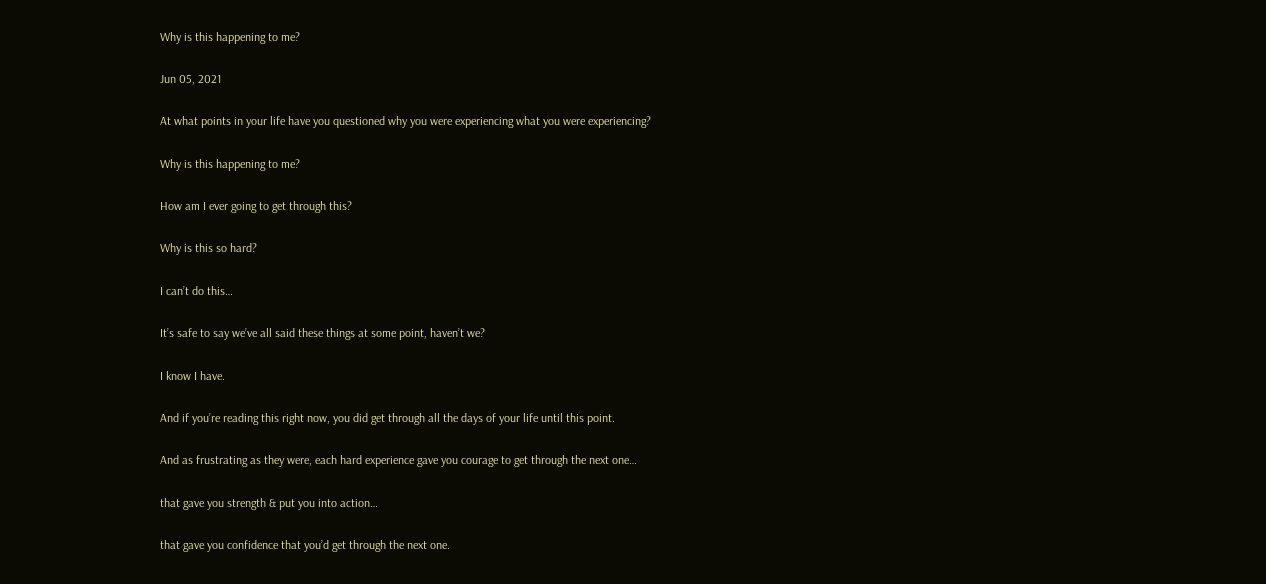Why is this happening to me?

Jun 05, 2021

At what points in your life have you questioned why you were experiencing what you were experiencing?

Why is this happening to me?

How am I ever going to get through this?

Why is this so hard?

I can’t do this…

It’s safe to say we’ve all said these things at some point, haven’t we?

I know I have.

And if you’re reading this right now, you did get through all the days of your life until this point.

And as frustrating as they were, each hard experience gave you courage to get through the next one…

that gave you strength & put you into action…

that gave you confidence that you’d get through the next one.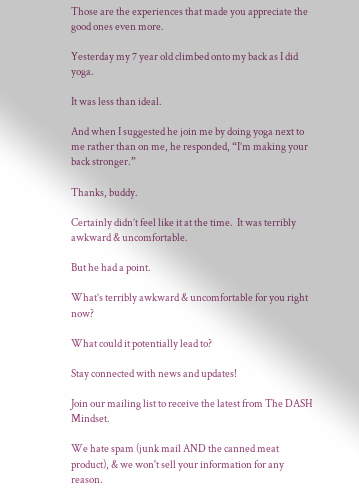Those are the experiences that made you appreciate the good ones even more.

Yesterday my 7 year old climbed onto my back as I did yoga.

It was less than ideal.

And when I suggested he join me by doing yoga next to me rather than on me, he responded, “I’m making your back stronger.”

Thanks, buddy.

Certainly didn’t feel like it at the time.  It was terribly awkward & uncomfortable.

But he had a point.

What’s terribly awkward & uncomfortable for you right now?

What could it potentially lead to?

Stay connected with news and updates!

Join our mailing list to receive the latest from The DASH Mindset.

We hate spam (junk mail AND the canned meat product), & we won't sell your information for any reason.